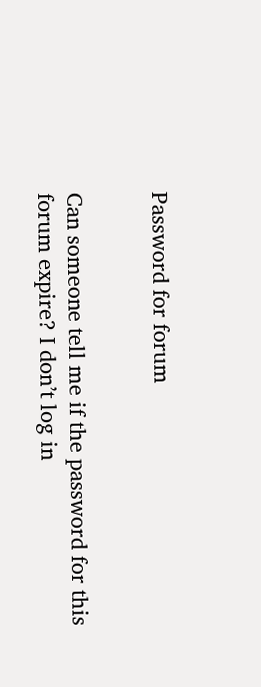Password for forum


Can someone tell me if the password for this forum expire? I don’t log in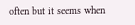often but it seems when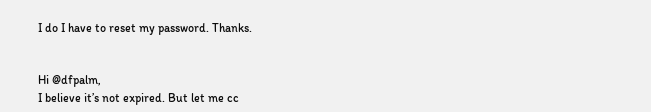I do I have to reset my password. Thanks.


Hi @dfpalm,
I believe it’s not expired. But let me cc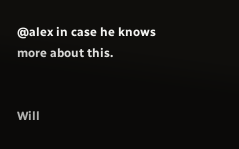@alex in case he knows more about this.


Will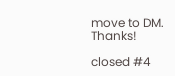move to DM. Thanks!

closed #4